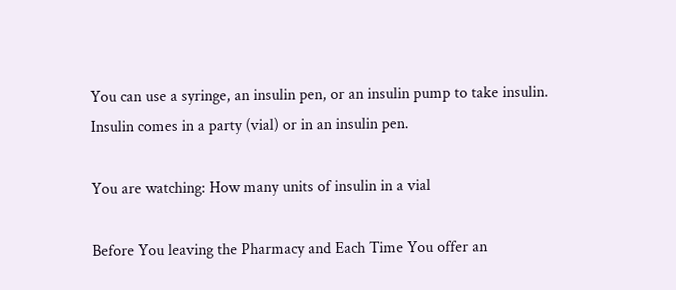You can use a syringe, an insulin pen, or an insulin pump to take insulin. Insulin comes in a party (vial) or in an insulin pen.

You are watching: How many units of insulin in a vial

Before You leaving the Pharmacy and Each Time You offer an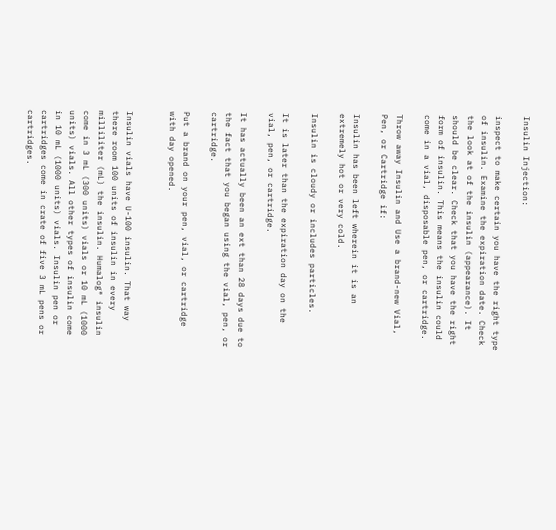Insulin Injection:

inspect to make certain you have the right type of insulin. Examine the expiration date. Check the look at of the insulin (appearance). It should be clear. Check that you have the right form of insulin. This means the insulin could come in a vial, disposable pen, or cartridge.

Throw away Insulin and Use a brand-new Vial, Pen, or Cartridge if:

Insulin has been left wherein it is an extremely hot or very cold.

Insulin is cloudy or includes particles.

It is later than the expiration day on the vial, pen, or cartridge.

It has actually been an ext than 28 days due to the fact that you began using the vial, pen, or cartridge.

Put a brand on your pen, vial, or cartridge with day opened.


Insulin vials have U-100 insulin. That way there room 100 units of insulin in every milliliter (mL) the insulin. Humalog® insulin come in 3 mL (300 units) vials or 10 mL (1000 units) vials. All other types of insulin come in 10 mL (1000 units) vials. Insulin pen or cartridges come in crate of five 3 mL pens or cartridges.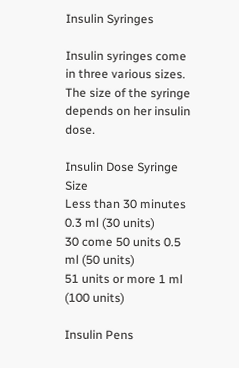Insulin Syringes

Insulin syringes come in three various sizes. The size of the syringe depends on her insulin dose.

Insulin Dose Syringe Size
Less than 30 minutes 0.3 ml (30 units)
30 come 50 units 0.5 ml (50 units)
51 units or more 1 ml (100 units)

Insulin Pens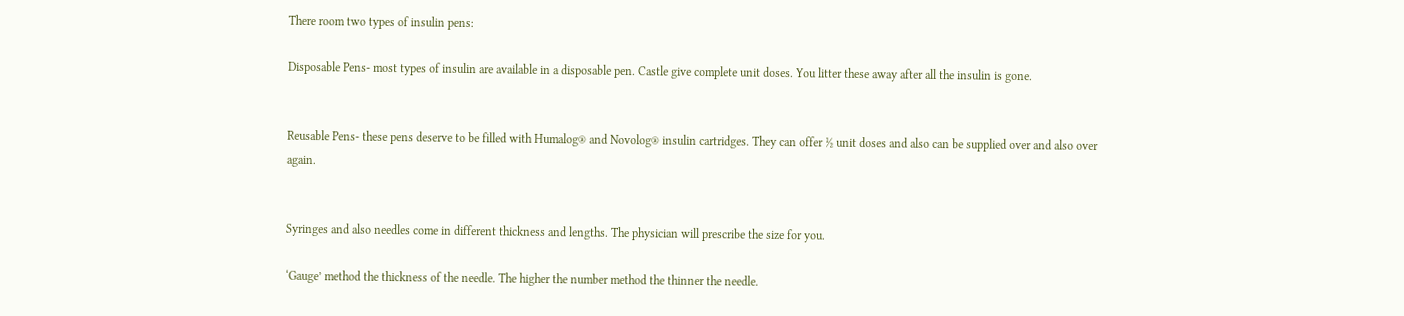There room two types of insulin pens:

Disposable Pens- most types of insulin are available in a disposable pen. Castle give complete unit doses. You litter these away after all the insulin is gone.


Reusable Pens- these pens deserve to be filled with Humalog® and Novolog® insulin cartridges. They can offer ½ unit doses and also can be supplied over and also over again.


Syringes and also needles come in different thickness and lengths. The physician will prescribe the size for you.

‘Gauge’ method the thickness of the needle. The higher the number method the thinner the needle.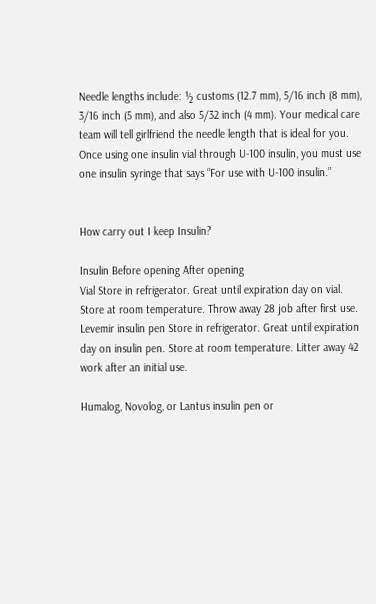Needle lengths include: ½ customs (12.7 mm), 5/16 inch (8 mm), 3/16 inch (5 mm), and also 5/32 inch (4 mm). Your medical care team will tell girlfriend the needle length that is ideal for you. Once using one insulin vial through U-100 insulin, you must use one insulin syringe that says “For use with U-100 insulin.”


How carry out I keep Insulin?

Insulin Before opening After opening
Vial Store in refrigerator. Great until expiration day on vial. Store at room temperature. Throw away 28 job after first use.
Levemir insulin pen Store in refrigerator. Great until expiration day on insulin pen. Store at room temperature. Litter away 42 work after an initial use.

Humalog, Novolog, or Lantus insulin pen or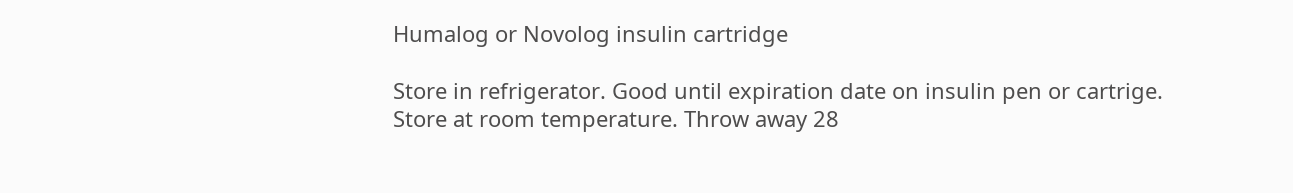Humalog or Novolog insulin cartridge

Store in refrigerator. Good until expiration date on insulin pen or cartrige. Store at room temperature. Throw away 28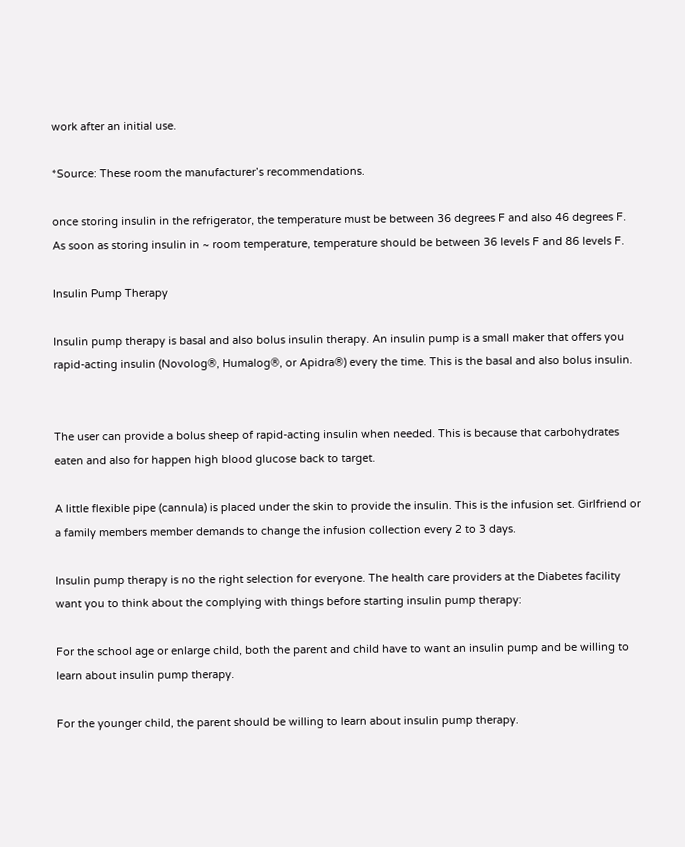work after an initial use.

*Source: These room the manufacturer’s recommendations.

once storing insulin in the refrigerator, the temperature must be between 36 degrees F and also 46 degrees F. As soon as storing insulin in ~ room temperature, temperature should be between 36 levels F and 86 levels F.

Insulin Pump Therapy

Insulin pump therapy is basal and also bolus insulin therapy. An insulin pump is a small maker that offers you rapid-acting insulin (Novolog®, Humalog®, or Apidra®) every the time. This is the basal and also bolus insulin.


The user can provide a bolus sheep of rapid-acting insulin when needed. This is because that carbohydrates eaten and also for happen high blood glucose back to target.

A little flexible pipe (cannula) is placed under the skin to provide the insulin. This is the infusion set. Girlfriend or a family members member demands to change the infusion collection every 2 to 3 days.

Insulin pump therapy is no the right selection for everyone. The health care providers at the Diabetes facility want you to think about the complying with things before starting insulin pump therapy:

For the school age or enlarge child, both the parent and child have to want an insulin pump and be willing to learn about insulin pump therapy.

For the younger child, the parent should be willing to learn about insulin pump therapy.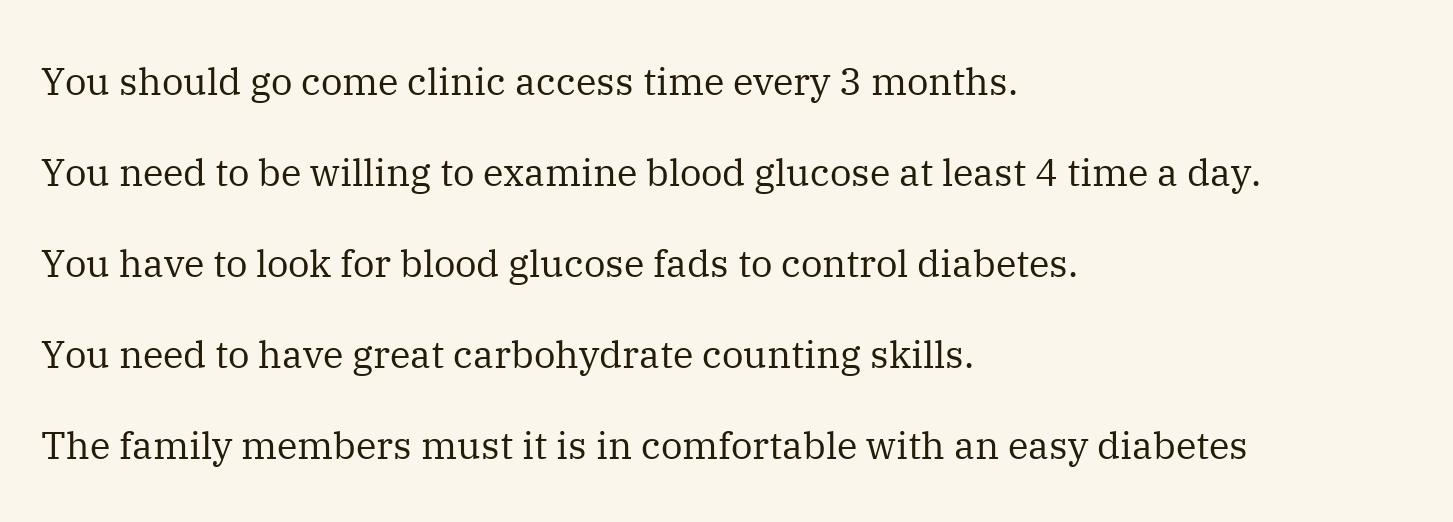You should go come clinic access time every 3 months.

You need to be willing to examine blood glucose at least 4 time a day.

You have to look for blood glucose fads to control diabetes.

You need to have great carbohydrate counting skills.

The family members must it is in comfortable with an easy diabetes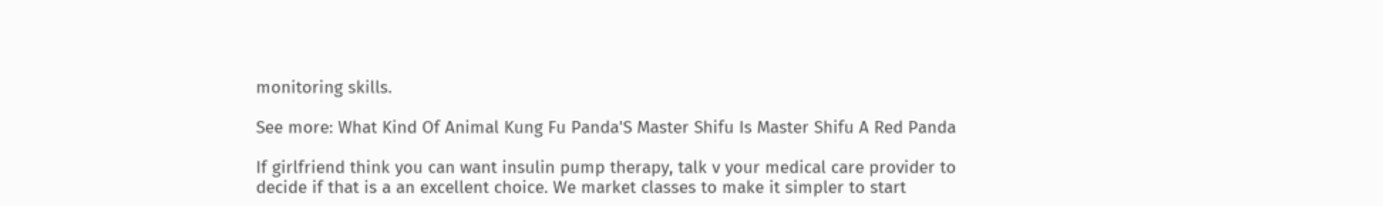monitoring skills.

See more: What Kind Of Animal Kung Fu Panda'S Master Shifu Is Master Shifu A Red Panda

If girlfriend think you can want insulin pump therapy, talk v your medical care provider to decide if that is a an excellent choice. We market classes to make it simpler to start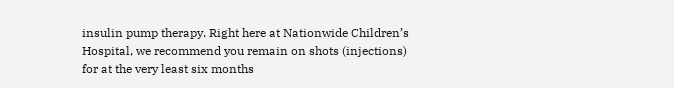insulin pump therapy. Right here at Nationwide Children’s Hospital, we recommend you remain on shots (injections) for at the very least six months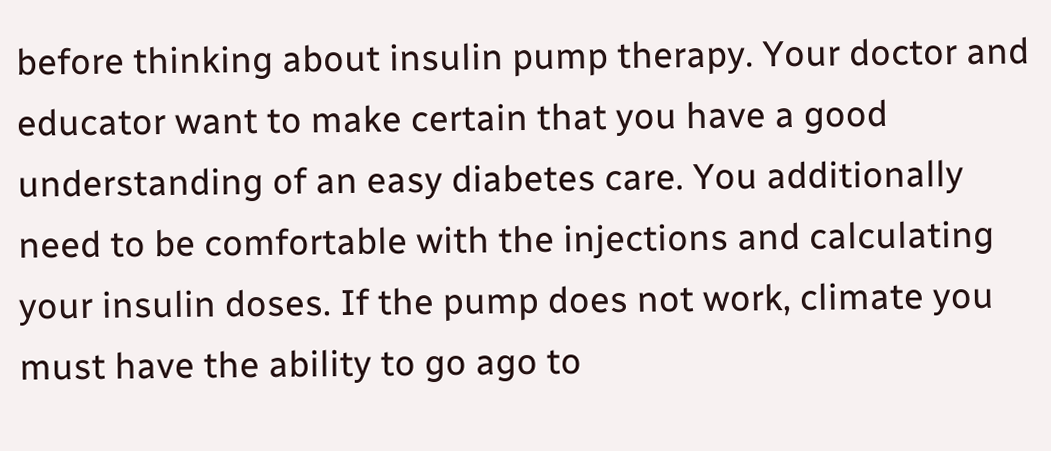before thinking about insulin pump therapy. Your doctor and educator want to make certain that you have a good understanding of an easy diabetes care. You additionally need to be comfortable with the injections and calculating your insulin doses. If the pump does not work, climate you must have the ability to go ago to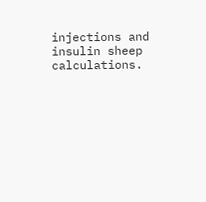injections and insulin sheep calculations.